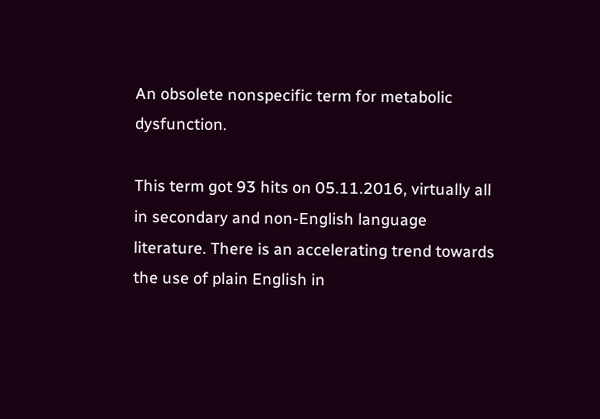An obsolete nonspecific term for metabolic dysfunction.

This term got 93 hits on 05.11.2016, virtually all in secondary and non-English language literature. There is an accelerating trend towards the use of plain English in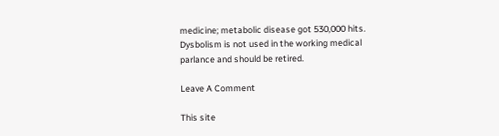medicine; metabolic disease got 530,000 hits. Dysbolism is not used in the working medical parlance and should be retired.

Leave A Comment

This site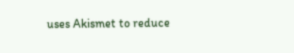uses Akismet to reduce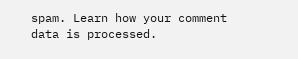spam. Learn how your comment data is processed.